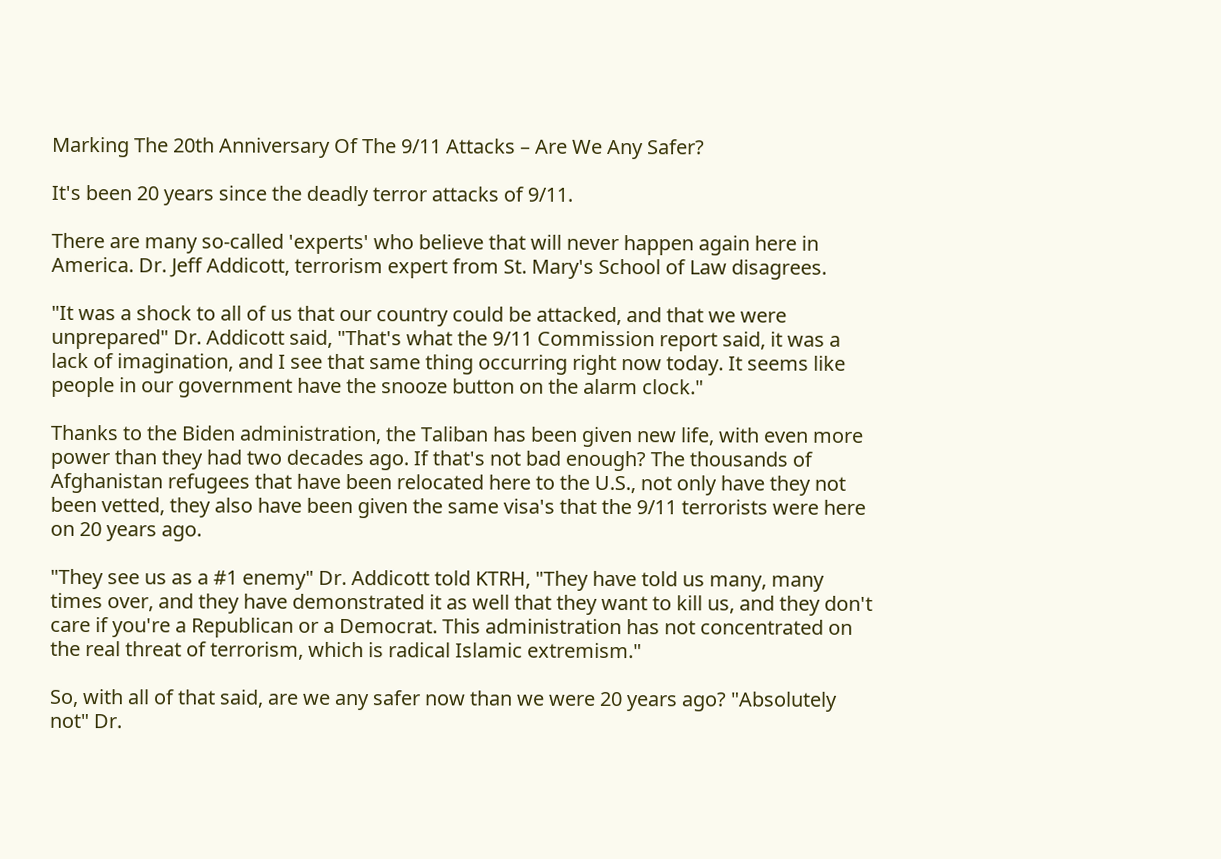Marking The 20th Anniversary Of The 9/11 Attacks – Are We Any Safer?

It's been 20 years since the deadly terror attacks of 9/11.

There are many so-called 'experts' who believe that will never happen again here in America. Dr. Jeff Addicott, terrorism expert from St. Mary's School of Law disagrees.

"It was a shock to all of us that our country could be attacked, and that we were unprepared" Dr. Addicott said, "That's what the 9/11 Commission report said, it was a lack of imagination, and I see that same thing occurring right now today. It seems like people in our government have the snooze button on the alarm clock."

Thanks to the Biden administration, the Taliban has been given new life, with even more power than they had two decades ago. If that's not bad enough? The thousands of Afghanistan refugees that have been relocated here to the U.S., not only have they not been vetted, they also have been given the same visa's that the 9/11 terrorists were here on 20 years ago.

"They see us as a #1 enemy" Dr. Addicott told KTRH, "They have told us many, many times over, and they have demonstrated it as well that they want to kill us, and they don't care if you're a Republican or a Democrat. This administration has not concentrated on the real threat of terrorism, which is radical Islamic extremism."

So, with all of that said, are we any safer now than we were 20 years ago? "Absolutely not" Dr.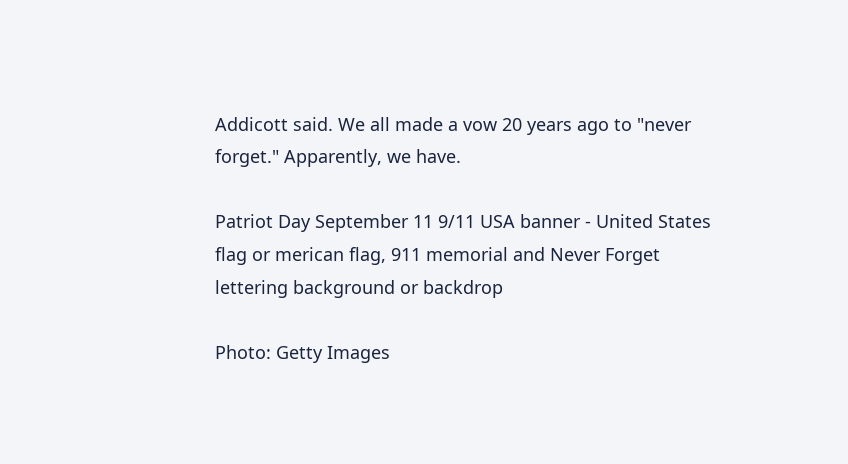Addicott said. We all made a vow 20 years ago to "never forget." Apparently, we have.

Patriot Day September 11 9/11 USA banner - United States flag or merican flag, 911 memorial and Never Forget lettering background or backdrop

Photo: Getty Images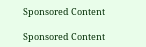Sponsored Content

Sponsored Content